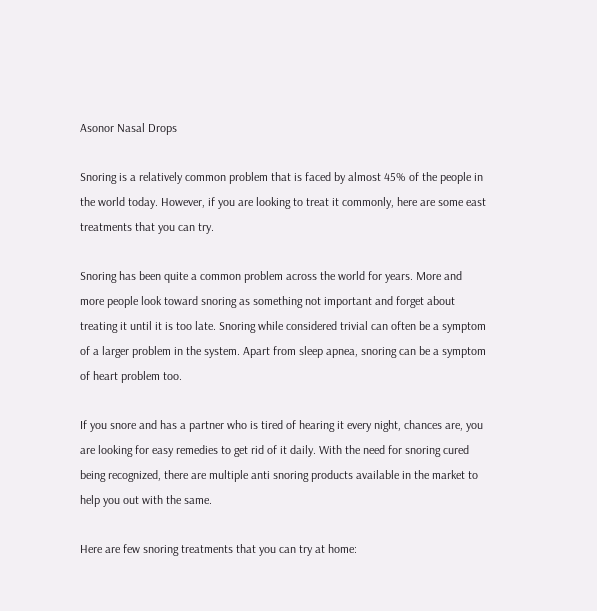Asonor Nasal Drops

Snoring is a relatively common problem that is faced by almost 45% of the people in the world today. However, if you are looking to treat it commonly, here are some east treatments that you can try.

Snoring has been quite a common problem across the world for years. More and more people look toward snoring as something not important and forget about treating it until it is too late. Snoring while considered trivial can often be a symptom of a larger problem in the system. Apart from sleep apnea, snoring can be a symptom of heart problem too.

If you snore and has a partner who is tired of hearing it every night, chances are, you are looking for easy remedies to get rid of it daily. With the need for snoring cured being recognized, there are multiple anti snoring products available in the market to help you out with the same.

Here are few snoring treatments that you can try at home: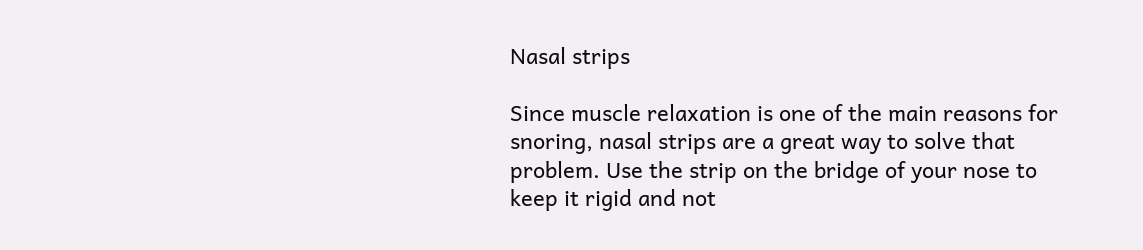Nasal strips

Since muscle relaxation is one of the main reasons for snoring, nasal strips are a great way to solve that problem. Use the strip on the bridge of your nose to keep it rigid and not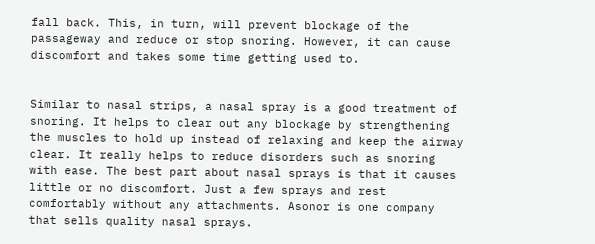fall back. This, in turn, will prevent blockage of the passageway and reduce or stop snoring. However, it can cause discomfort and takes some time getting used to.


Similar to nasal strips, a nasal spray is a good treatment of snoring. It helps to clear out any blockage by strengthening the muscles to hold up instead of relaxing and keep the airway clear. It really helps to reduce disorders such as snoring with ease. The best part about nasal sprays is that it causes little or no discomfort. Just a few sprays and rest comfortably without any attachments. Asonor is one company that sells quality nasal sprays.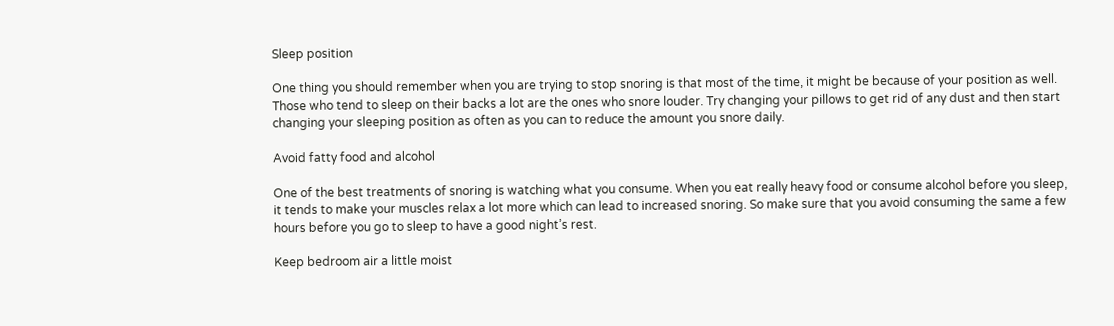Sleep position

One thing you should remember when you are trying to stop snoring is that most of the time, it might be because of your position as well. Those who tend to sleep on their backs a lot are the ones who snore louder. Try changing your pillows to get rid of any dust and then start changing your sleeping position as often as you can to reduce the amount you snore daily.

Avoid fatty food and alcohol

One of the best treatments of snoring is watching what you consume. When you eat really heavy food or consume alcohol before you sleep, it tends to make your muscles relax a lot more which can lead to increased snoring. So make sure that you avoid consuming the same a few hours before you go to sleep to have a good night’s rest.

Keep bedroom air a little moist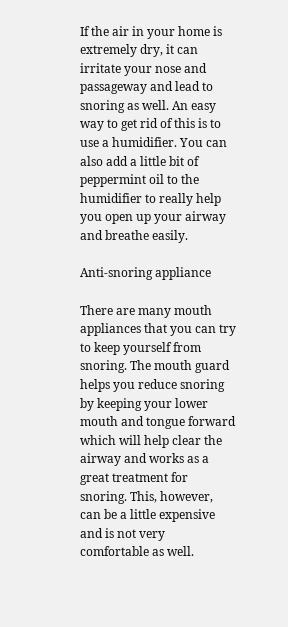If the air in your home is extremely dry, it can irritate your nose and passageway and lead to snoring as well. An easy way to get rid of this is to use a humidifier. You can also add a little bit of peppermint oil to the humidifier to really help you open up your airway and breathe easily.

Anti-snoring appliance

There are many mouth appliances that you can try to keep yourself from snoring. The mouth guard helps you reduce snoring by keeping your lower mouth and tongue forward which will help clear the airway and works as a great treatment for snoring. This, however, can be a little expensive and is not very comfortable as well.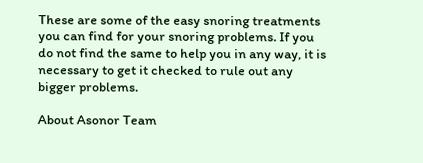These are some of the easy snoring treatments you can find for your snoring problems. If you do not find the same to help you in any way, it is necessary to get it checked to rule out any bigger problems.

About Asonor Team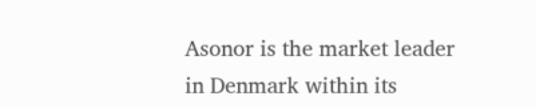Asonor is the market leader in Denmark within its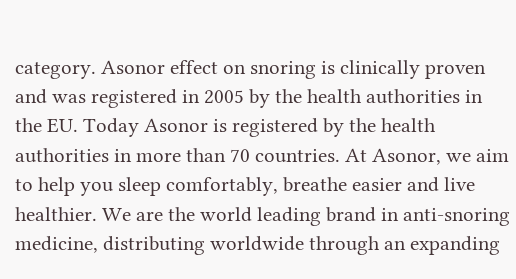category. Asonor effect on snoring is clinically proven and was registered in 2005 by the health authorities in the EU. Today Asonor is registered by the health authorities in more than 70 countries. At Asonor, we aim to help you sleep comfortably, breathe easier and live healthier. We are the world leading brand in anti-snoring medicine, distributing worldwide through an expanding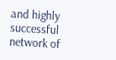and highly successful network of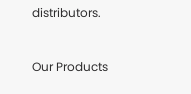distributors.


Our Products